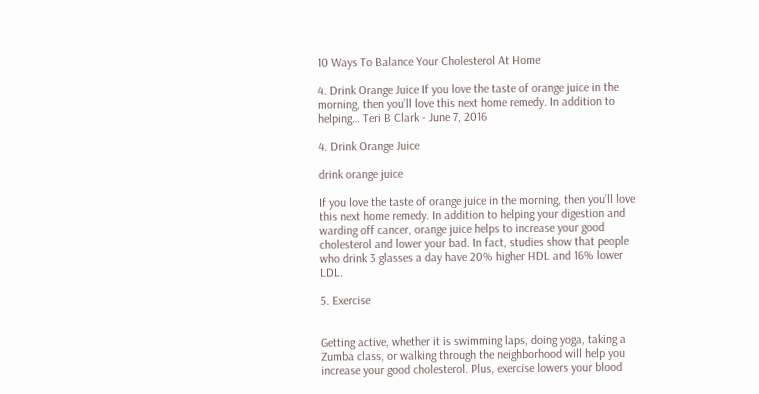10 Ways To Balance Your Cholesterol At Home

4. Drink Orange Juice If you love the taste of orange juice in the morning, then you’ll love this next home remedy. In addition to helping… Teri B Clark - June 7, 2016

4. Drink Orange Juice

drink orange juice

If you love the taste of orange juice in the morning, then you’ll love this next home remedy. In addition to helping your digestion and warding off cancer, orange juice helps to increase your good cholesterol and lower your bad. In fact, studies show that people who drink 3 glasses a day have 20% higher HDL and 16% lower LDL.

5. Exercise


Getting active, whether it is swimming laps, doing yoga, taking a Zumba class, or walking through the neighborhood will help you increase your good cholesterol. Plus, exercise lowers your blood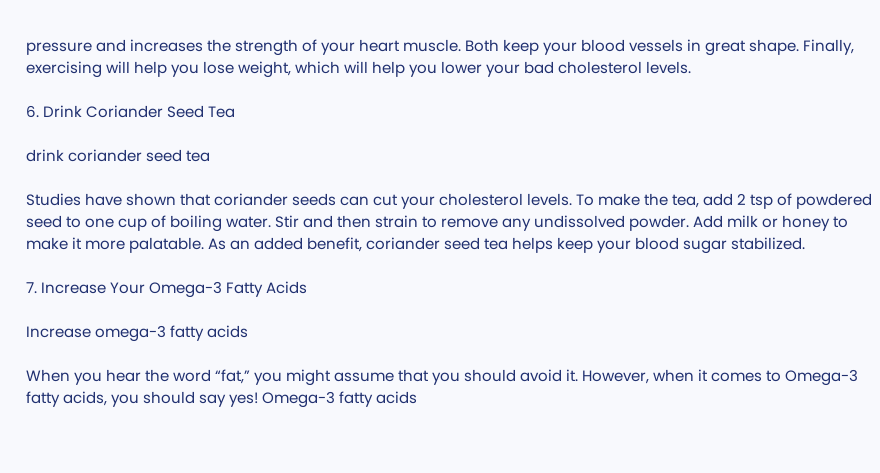pressure and increases the strength of your heart muscle. Both keep your blood vessels in great shape. Finally, exercising will help you lose weight, which will help you lower your bad cholesterol levels.

6. Drink Coriander Seed Tea

drink coriander seed tea

Studies have shown that coriander seeds can cut your cholesterol levels. To make the tea, add 2 tsp of powdered seed to one cup of boiling water. Stir and then strain to remove any undissolved powder. Add milk or honey to make it more palatable. As an added benefit, coriander seed tea helps keep your blood sugar stabilized.

7. Increase Your Omega-3 Fatty Acids

Increase omega-3 fatty acids

When you hear the word “fat,” you might assume that you should avoid it. However, when it comes to Omega-3 fatty acids, you should say yes! Omega-3 fatty acids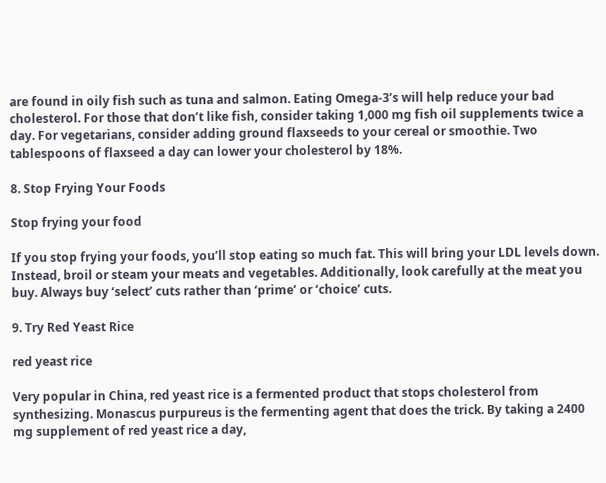are found in oily fish such as tuna and salmon. Eating Omega-3’s will help reduce your bad cholesterol. For those that don’t like fish, consider taking 1,000 mg fish oil supplements twice a day. For vegetarians, consider adding ground flaxseeds to your cereal or smoothie. Two tablespoons of flaxseed a day can lower your cholesterol by 18%.

8. Stop Frying Your Foods

Stop frying your food

If you stop frying your foods, you’ll stop eating so much fat. This will bring your LDL levels down. Instead, broil or steam your meats and vegetables. Additionally, look carefully at the meat you buy. Always buy ‘select’ cuts rather than ‘prime’ or ‘choice’ cuts.

9. Try Red Yeast Rice

red yeast rice

Very popular in China, red yeast rice is a fermented product that stops cholesterol from synthesizing. Monascus purpureus is the fermenting agent that does the trick. By taking a 2400 mg supplement of red yeast rice a day,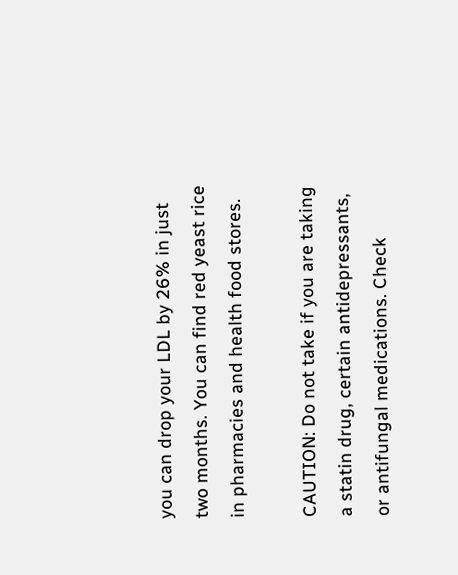you can drop your LDL by 26% in just two months. You can find red yeast rice in pharmacies and health food stores.

CAUTION: Do not take if you are taking a statin drug, certain antidepressants, or antifungal medications. Check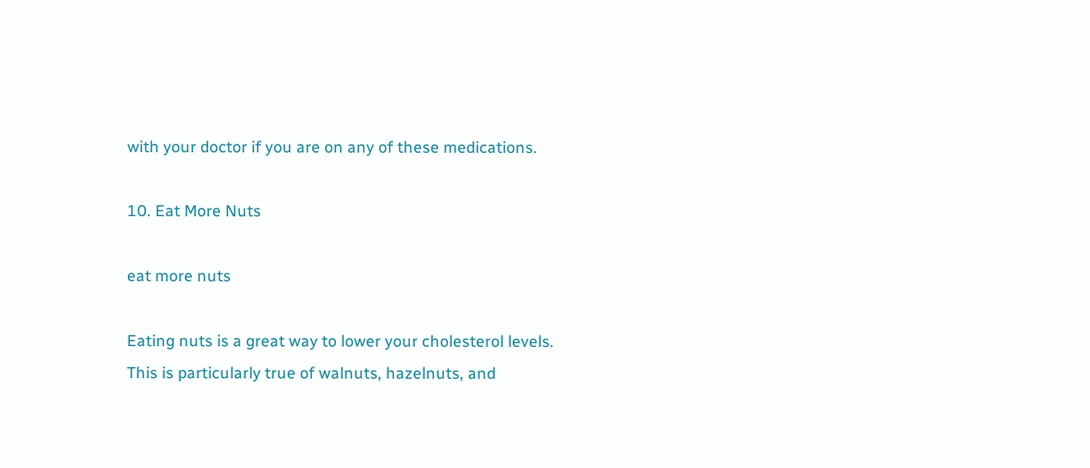with your doctor if you are on any of these medications.

10. Eat More Nuts

eat more nuts

Eating nuts is a great way to lower your cholesterol levels. This is particularly true of walnuts, hazelnuts, and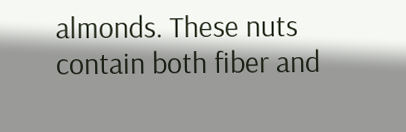almonds. These nuts contain both fiber and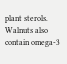plant sterols. Walnuts also contain omega-3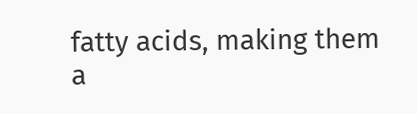fatty acids, making them a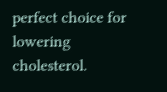perfect choice for lowering cholesterol.